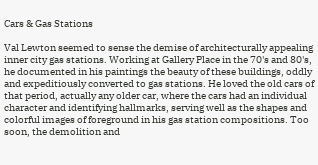Cars & Gas Stations

Val Lewton seemed to sense the demise of architecturally appealing inner city gas stations. Working at Gallery Place in the 70's and 80's, he documented in his paintings the beauty of these buildings, oddly and expeditiously converted to gas stations. He loved the old cars of that period, actually any older car, where the cars had an individual character and identifying hallmarks, serving well as the shapes and colorful images of foreground in his gas station compositions. Too soon, the demolition and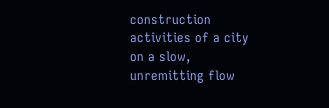construction activities of a city on a slow, unremitting flow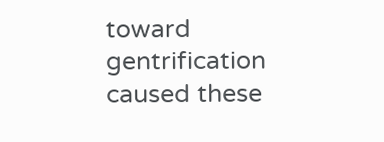toward gentrification caused these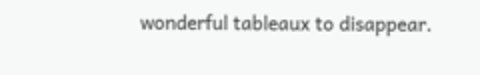wonderful tableaux to disappear.